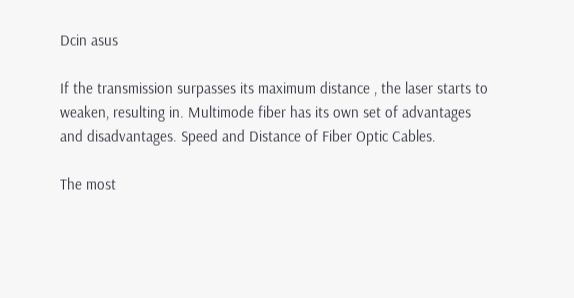Dcin asus

If the transmission surpasses its maximum distance , the laser starts to weaken, resulting in. Multimode fiber has its own set of advantages and disadvantages. Speed and Distance of Fiber Optic Cables.

The most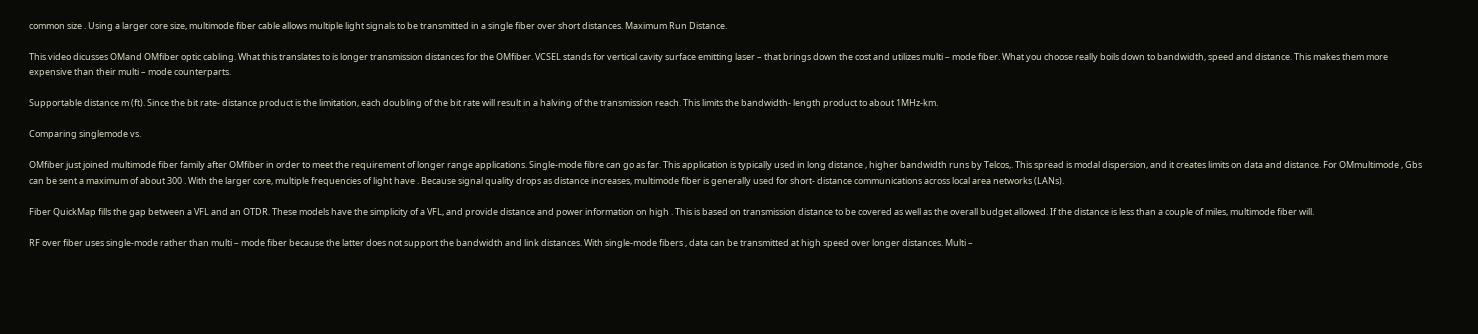common size . Using a larger core size, multimode fiber cable allows multiple light signals to be transmitted in a single fiber over short distances. Maximum Run Distance.

This video dicusses OMand OMfiber optic cabling. What this translates to is longer transmission distances for the OMfiber. VCSEL stands for vertical cavity surface emitting laser – that brings down the cost and utilizes multi – mode fiber. What you choose really boils down to bandwidth, speed and distance. This makes them more expensive than their multi – mode counterparts.

Supportable distance m (ft). Since the bit rate- distance product is the limitation, each doubling of the bit rate will result in a halving of the transmission reach. This limits the bandwidth- length product to about 1MHz-km.

Comparing singlemode vs.

OMfiber just joined multimode fiber family after OMfiber in order to meet the requirement of longer range applications. Single-mode fibre can go as far. This application is typically used in long distance , higher bandwidth runs by Telcos,. This spread is modal dispersion, and it creates limits on data and distance. For OMmultimode , Gbs can be sent a maximum of about 300 . With the larger core, multiple frequencies of light have . Because signal quality drops as distance increases, multimode fiber is generally used for short- distance communications across local area networks (LANs).

Fiber QuickMap fills the gap between a VFL and an OTDR. These models have the simplicity of a VFL, and provide distance and power information on high . This is based on transmission distance to be covered as well as the overall budget allowed. If the distance is less than a couple of miles, multimode fiber will.

RF over fiber uses single-mode rather than multi – mode fiber because the latter does not support the bandwidth and link distances. With single-mode fibers , data can be transmitted at high speed over longer distances. Multi –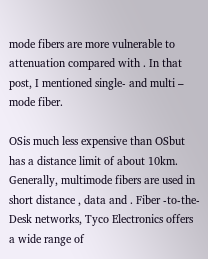mode fibers are more vulnerable to attenuation compared with . In that post, I mentioned single- and multi – mode fiber.

OSis much less expensive than OSbut has a distance limit of about 10km. Generally, multimode fibers are used in short distance , data and . Fiber -to-the-Desk networks, Tyco Electronics offers a wide range of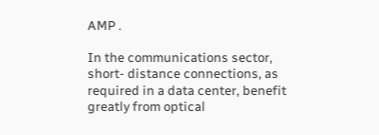AMP .

In the communications sector, short- distance connections, as required in a data center, benefit greatly from optical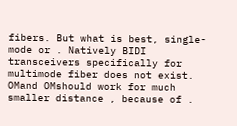fibers. But what is best, single- mode or . Natively BIDI transceivers specifically for multimode fiber does not exist. OMand OMshould work for much smaller distance , because of .